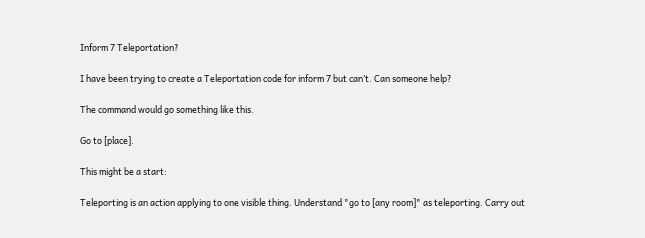Inform 7 Teleportation?

I have been trying to create a Teleportation code for inform 7 but can’t. Can someone help?

The command would go something like this.

Go to [place].

This might be a start:

Teleporting is an action applying to one visible thing. Understand "go to [any room]" as teleporting. Carry out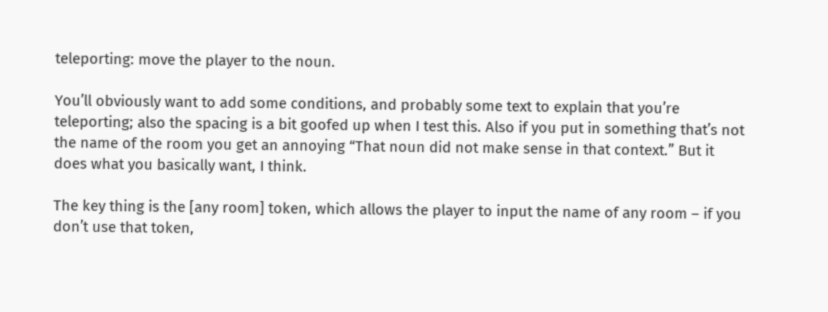teleporting: move the player to the noun.

You’ll obviously want to add some conditions, and probably some text to explain that you’re teleporting; also the spacing is a bit goofed up when I test this. Also if you put in something that’s not the name of the room you get an annoying “That noun did not make sense in that context.” But it does what you basically want, I think.

The key thing is the [any room] token, which allows the player to input the name of any room – if you don’t use that token,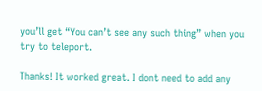you’ll get “You can’t see any such thing” when you try to teleport.

Thanks! It worked great. I dont need to add any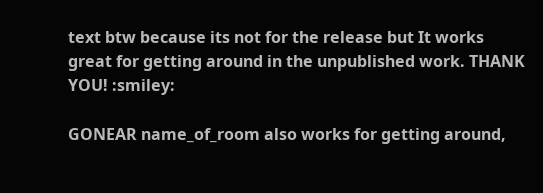text btw because its not for the release but It works great for getting around in the unpublished work. THANK YOU! :smiley:

GONEAR name_of_room also works for getting around,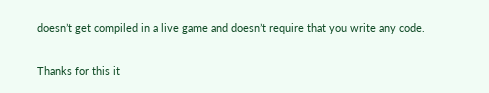doesn’t get compiled in a live game and doesn’t require that you write any code.

Thanks for this it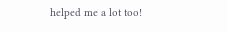helped me a lot too!